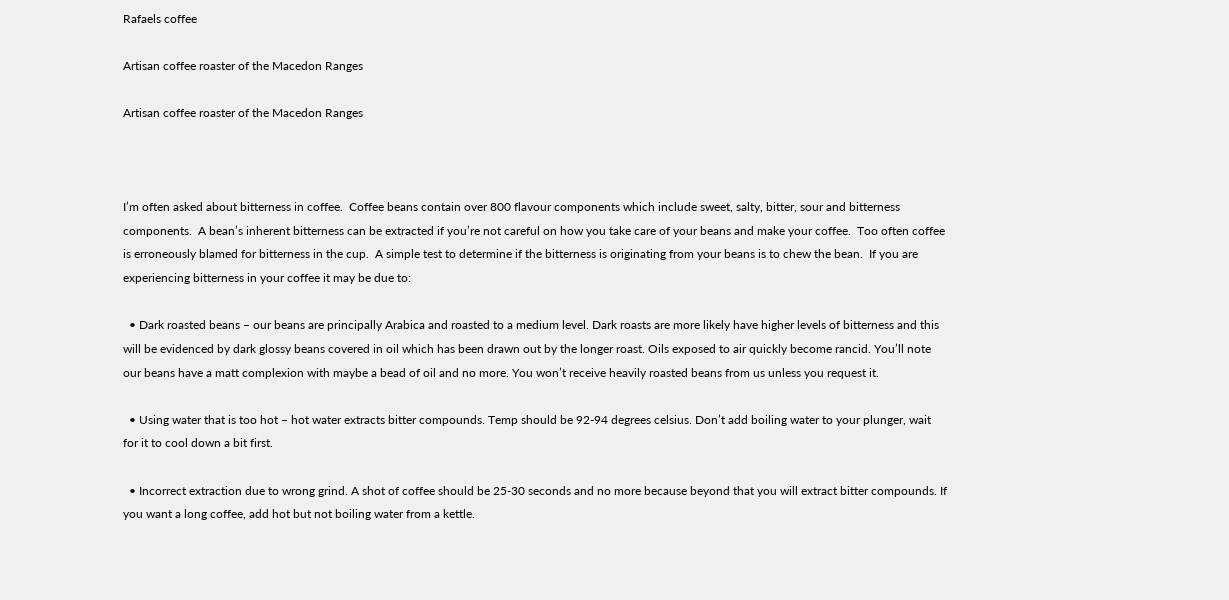Rafaels coffee

Artisan coffee roaster of the Macedon Ranges

Artisan coffee roaster of the Macedon Ranges



I’m often asked about bitterness in coffee.  Coffee beans contain over 800 flavour components which include sweet, salty, bitter, sour and bitterness components.  A bean’s inherent bitterness can be extracted if you’re not careful on how you take care of your beans and make your coffee.  Too often coffee is erroneously blamed for bitterness in the cup.  A simple test to determine if the bitterness is originating from your beans is to chew the bean.  If you are experiencing bitterness in your coffee it may be due to:

  • Dark roasted beans – our beans are principally Arabica and roasted to a medium level. Dark roasts are more likely have higher levels of bitterness and this will be evidenced by dark glossy beans covered in oil which has been drawn out by the longer roast. Oils exposed to air quickly become rancid. You’ll note our beans have a matt complexion with maybe a bead of oil and no more. You won’t receive heavily roasted beans from us unless you request it.

  • Using water that is too hot – hot water extracts bitter compounds. Temp should be 92-94 degrees celsius. Don’t add boiling water to your plunger, wait for it to cool down a bit first.

  • Incorrect extraction due to wrong grind. A shot of coffee should be 25-30 seconds and no more because beyond that you will extract bitter compounds. If you want a long coffee, add hot but not boiling water from a kettle.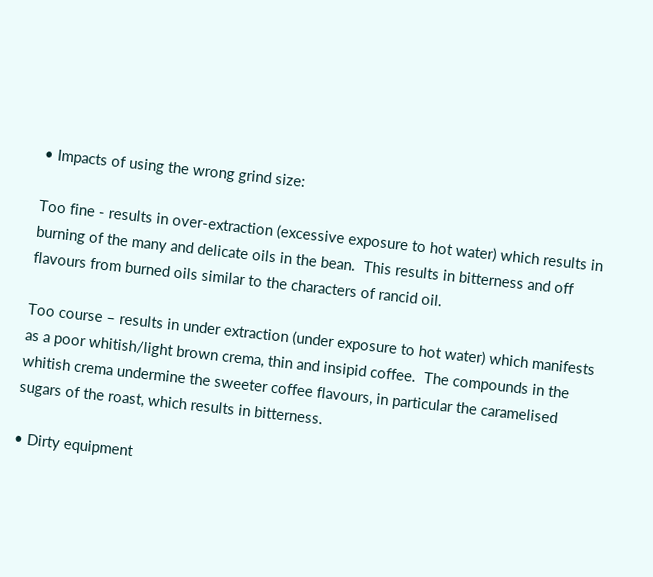• Impacts of using the wrong grind size:

Too fine - results in over-extraction (excessive exposure to hot water) which results in burning of the many and delicate oils in the bean.  This results in bitterness and off flavours from burned oils similar to the characters of rancid oil.

Too course – results in under extraction (under exposure to hot water) which manifests as a poor whitish/light brown crema, thin and insipid coffee.  The compounds in the whitish crema undermine the sweeter coffee flavours, in particular the caramelised sugars of the roast, which results in bitterness.

• Dirty equipment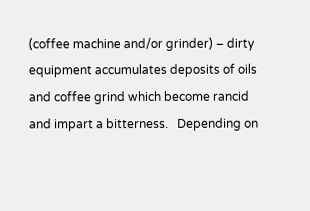(coffee machine and/or grinder) – dirty equipment accumulates deposits of oils and coffee grind which become rancid and impart a bitterness.   Depending on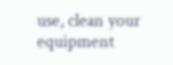use, clean your equipment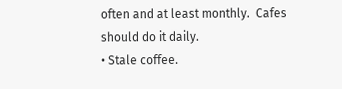often and at least monthly.  Cafes should do it daily.
• Stale coffee.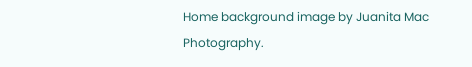Home background image by Juanita Mac Photography.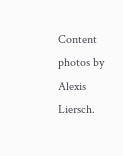Content photos by Alexis Liersch.